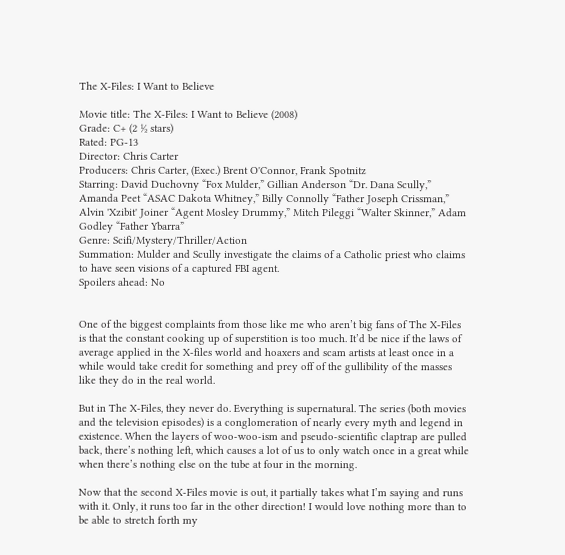The X-Files: I Want to Believe

Movie title: The X-Files: I Want to Believe (2008)
Grade: C+ (2 ½ stars)
Rated: PG-13
Director: Chris Carter
Producers: Chris Carter, (Exec.) Brent O'Connor, Frank Spotnitz
Starring: David Duchovny “Fox Mulder,” Gillian Anderson “Dr. Dana Scully,” Amanda Peet “ASAC Dakota Whitney,” Billy Connolly “Father Joseph Crissman,” Alvin 'Xzibit' Joiner “Agent Mosley Drummy,” Mitch Pileggi “Walter Skinner,” Adam Godley “Father Ybarra”
Genre: Scifi/Mystery/Thriller/Action
Summation: Mulder and Scully investigate the claims of a Catholic priest who claims to have seen visions of a captured FBI agent.
Spoilers ahead: No


One of the biggest complaints from those like me who aren’t big fans of The X-Files is that the constant cooking up of superstition is too much. It’d be nice if the laws of average applied in the X-files world and hoaxers and scam artists at least once in a while would take credit for something and prey off of the gullibility of the masses like they do in the real world.

But in The X-Files, they never do. Everything is supernatural. The series (both movies and the television episodes) is a conglomeration of nearly every myth and legend in existence. When the layers of woo-woo-ism and pseudo-scientific claptrap are pulled back, there’s nothing left, which causes a lot of us to only watch once in a great while when there’s nothing else on the tube at four in the morning.

Now that the second X-Files movie is out, it partially takes what I’m saying and runs with it. Only, it runs too far in the other direction! I would love nothing more than to be able to stretch forth my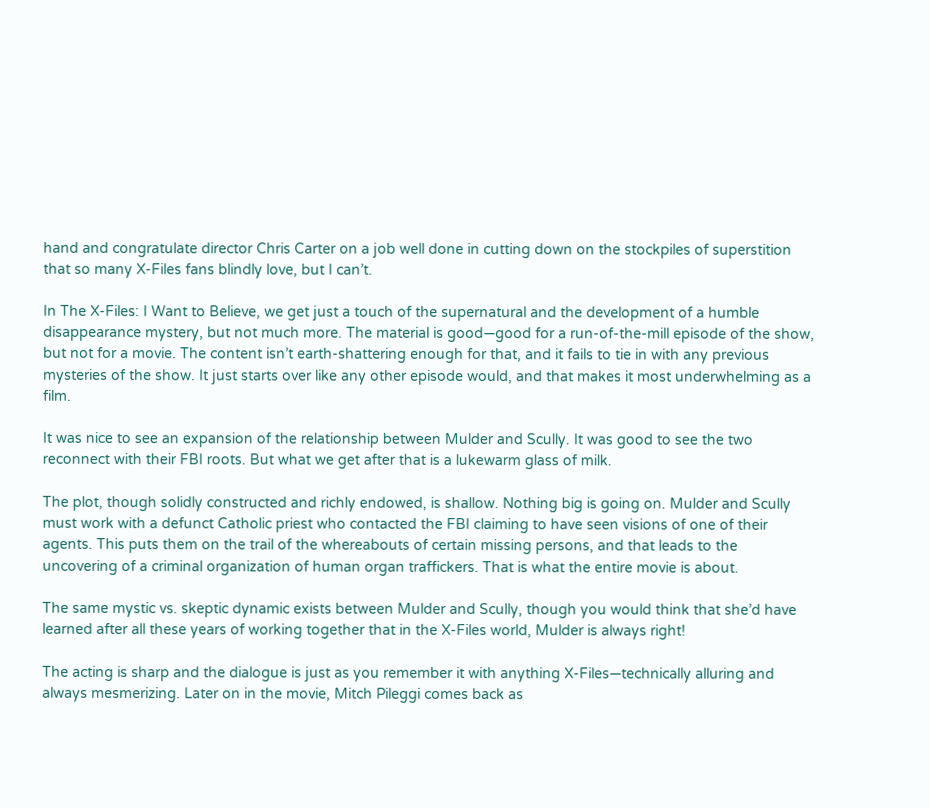hand and congratulate director Chris Carter on a job well done in cutting down on the stockpiles of superstition that so many X-Files fans blindly love, but I can’t.

In The X-Files: I Want to Believe, we get just a touch of the supernatural and the development of a humble disappearance mystery, but not much more. The material is good—good for a run-of-the-mill episode of the show, but not for a movie. The content isn’t earth-shattering enough for that, and it fails to tie in with any previous mysteries of the show. It just starts over like any other episode would, and that makes it most underwhelming as a film.

It was nice to see an expansion of the relationship between Mulder and Scully. It was good to see the two reconnect with their FBI roots. But what we get after that is a lukewarm glass of milk.

The plot, though solidly constructed and richly endowed, is shallow. Nothing big is going on. Mulder and Scully must work with a defunct Catholic priest who contacted the FBI claiming to have seen visions of one of their agents. This puts them on the trail of the whereabouts of certain missing persons, and that leads to the uncovering of a criminal organization of human organ traffickers. That is what the entire movie is about.

The same mystic vs. skeptic dynamic exists between Mulder and Scully, though you would think that she’d have learned after all these years of working together that in the X-Files world, Mulder is always right!

The acting is sharp and the dialogue is just as you remember it with anything X-Files—technically alluring and always mesmerizing. Later on in the movie, Mitch Pileggi comes back as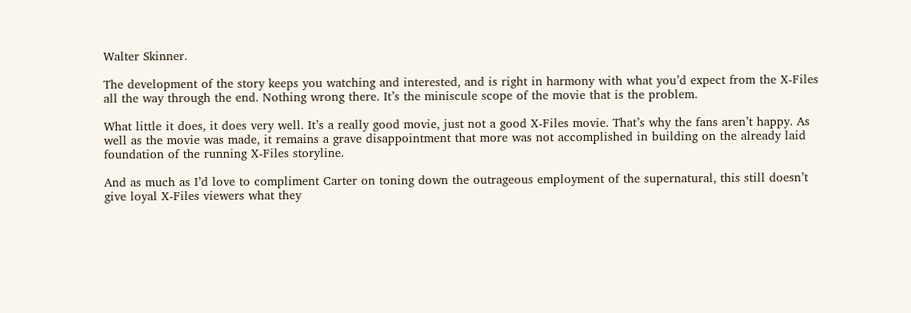Walter Skinner.

The development of the story keeps you watching and interested, and is right in harmony with what you’d expect from the X-Files all the way through the end. Nothing wrong there. It’s the miniscule scope of the movie that is the problem.

What little it does, it does very well. It’s a really good movie, just not a good X-Files movie. That’s why the fans aren’t happy. As well as the movie was made, it remains a grave disappointment that more was not accomplished in building on the already laid foundation of the running X-Files storyline.

And as much as I’d love to compliment Carter on toning down the outrageous employment of the supernatural, this still doesn’t give loyal X-Files viewers what they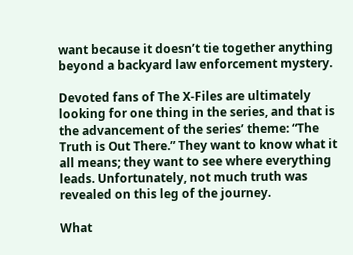want because it doesn’t tie together anything beyond a backyard law enforcement mystery.

Devoted fans of The X-Files are ultimately looking for one thing in the series, and that is the advancement of the series’ theme: “The Truth is Out There.” They want to know what it all means; they want to see where everything leads. Unfortunately, not much truth was revealed on this leg of the journey.

What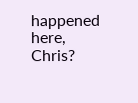happened here, Chris?